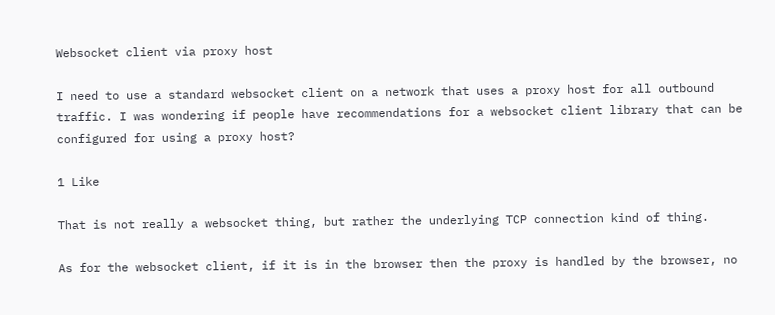Websocket client via proxy host

I need to use a standard websocket client on a network that uses a proxy host for all outbound traffic. I was wondering if people have recommendations for a websocket client library that can be configured for using a proxy host?

1 Like

That is not really a websocket thing, but rather the underlying TCP connection kind of thing.

As for the websocket client, if it is in the browser then the proxy is handled by the browser, no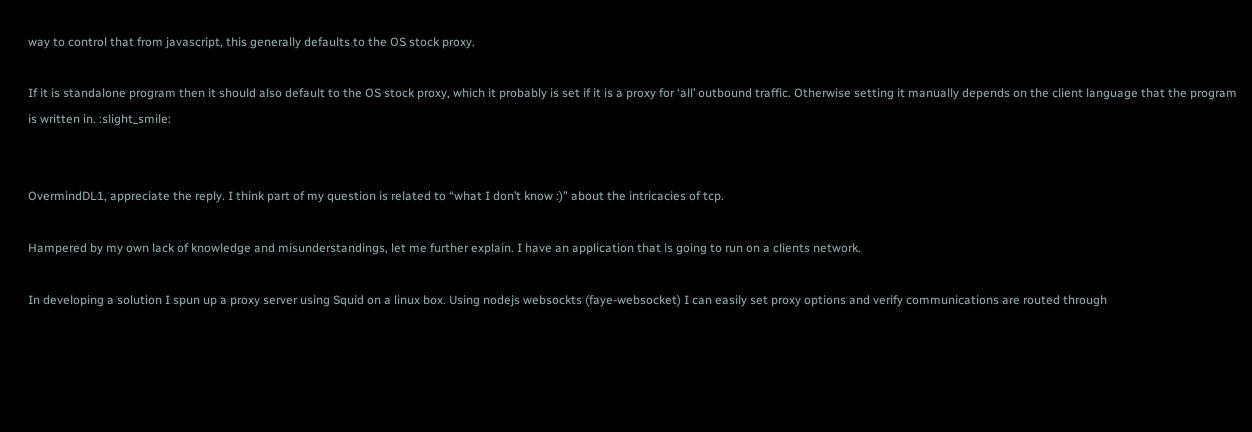way to control that from javascript, this generally defaults to the OS stock proxy.

If it is standalone program then it should also default to the OS stock proxy, which it probably is set if it is a proxy for ‘all’ outbound traffic. Otherwise setting it manually depends on the client language that the program is written in. :slight_smile:


OvermindDL1, appreciate the reply. I think part of my question is related to “what I don’t know :)” about the intricacies of tcp.

Hampered by my own lack of knowledge and misunderstandings, let me further explain. I have an application that is going to run on a clients network.

In developing a solution I spun up a proxy server using Squid on a linux box. Using nodejs websockts (faye-websocket) I can easily set proxy options and verify communications are routed through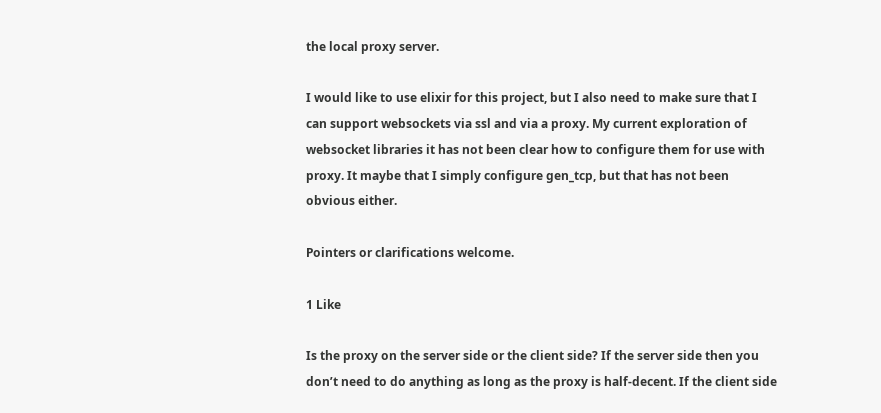the local proxy server.

I would like to use elixir for this project, but I also need to make sure that I can support websockets via ssl and via a proxy. My current exploration of websocket libraries it has not been clear how to configure them for use with proxy. It maybe that I simply configure gen_tcp, but that has not been obvious either.

Pointers or clarifications welcome.

1 Like

Is the proxy on the server side or the client side? If the server side then you don’t need to do anything as long as the proxy is half-decent. If the client side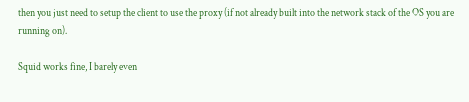then you just need to setup the client to use the proxy (if not already built into the network stack of the OS you are running on).

Squid works fine, I barely even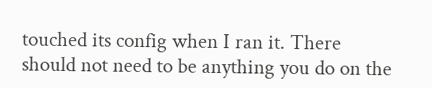touched its config when I ran it. There should not need to be anything you do on the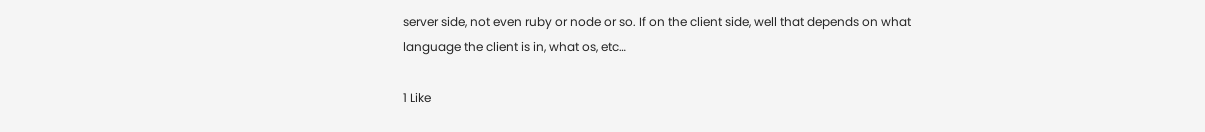server side, not even ruby or node or so. If on the client side, well that depends on what language the client is in, what os, etc…

1 Like